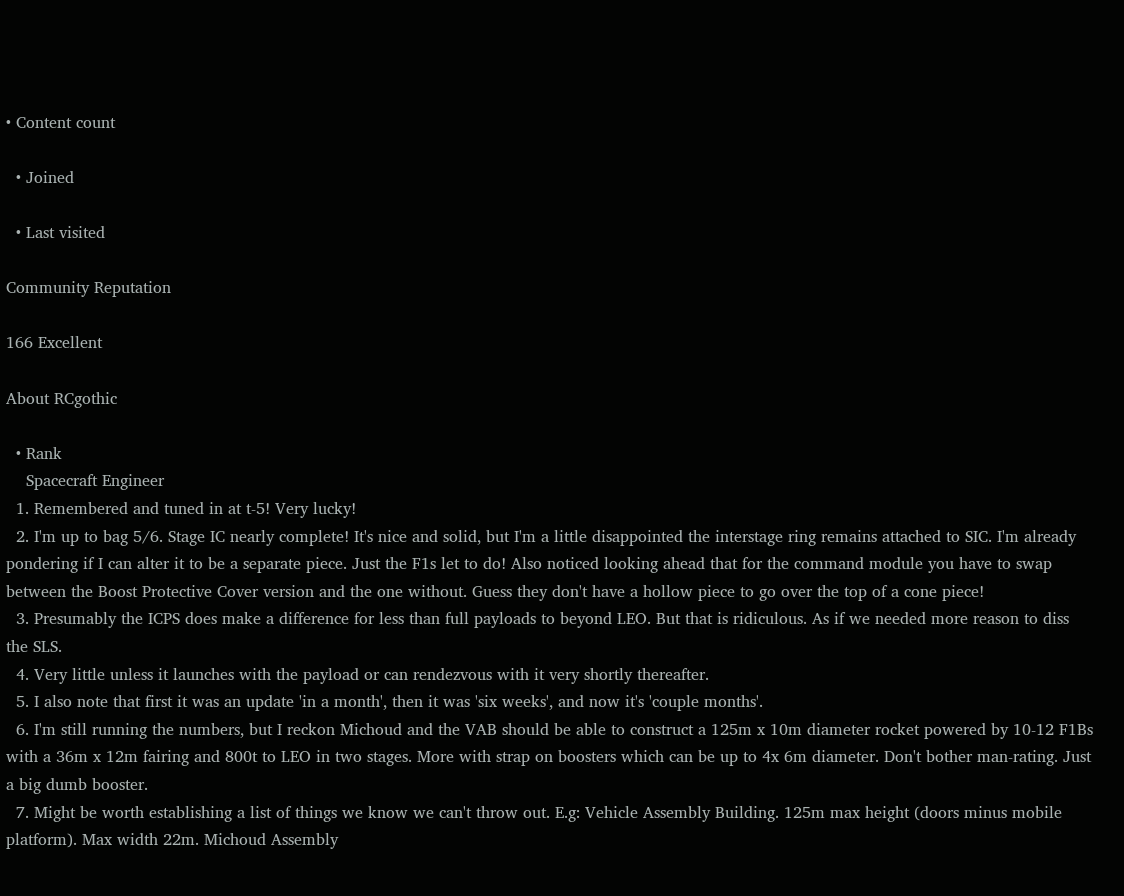• Content count

  • Joined

  • Last visited

Community Reputation

166 Excellent

About RCgothic

  • Rank
    Spacecraft Engineer
  1. Remembered and tuned in at t-5! Very lucky!
  2. I'm up to bag 5/6. Stage IC nearly complete! It's nice and solid, but I'm a little disappointed the interstage ring remains attached to SIC. I'm already pondering if I can alter it to be a separate piece. Just the F1s let to do! Also noticed looking ahead that for the command module you have to swap between the Boost Protective Cover version and the one without. Guess they don't have a hollow piece to go over the top of a cone piece!
  3. Presumably the ICPS does make a difference for less than full payloads to beyond LEO. But that is ridiculous. As if we needed more reason to diss the SLS.
  4. Very little unless it launches with the payload or can rendezvous with it very shortly thereafter.
  5. I also note that first it was an update 'in a month', then it was 'six weeks', and now it's 'couple months'.
  6. I'm still running the numbers, but I reckon Michoud and the VAB should be able to construct a 125m x 10m diameter rocket powered by 10-12 F1Bs with a 36m x 12m fairing and 800t to LEO in two stages. More with strap on boosters which can be up to 4x 6m diameter. Don't bother man-rating. Just a big dumb booster.
  7. Might be worth establishing a list of things we know we can't throw out. E.g: Vehicle Assembly Building. 125m max height (doors minus mobile platform). Max width 22m. Michoud Assembly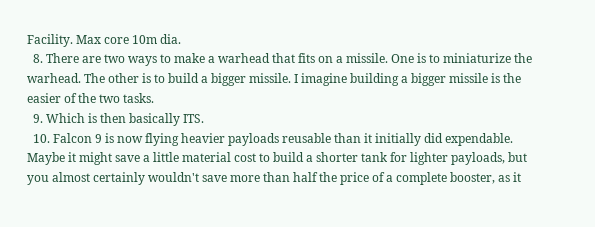Facility. Max core 10m dia.
  8. There are two ways to make a warhead that fits on a missile. One is to miniaturize the warhead. The other is to build a bigger missile. I imagine building a bigger missile is the easier of the two tasks.
  9. Which is then basically ITS.
  10. Falcon 9 is now flying heavier payloads reusable than it initially did expendable. Maybe it might save a little material cost to build a shorter tank for lighter payloads, but you almost certainly wouldn't save more than half the price of a complete booster, as it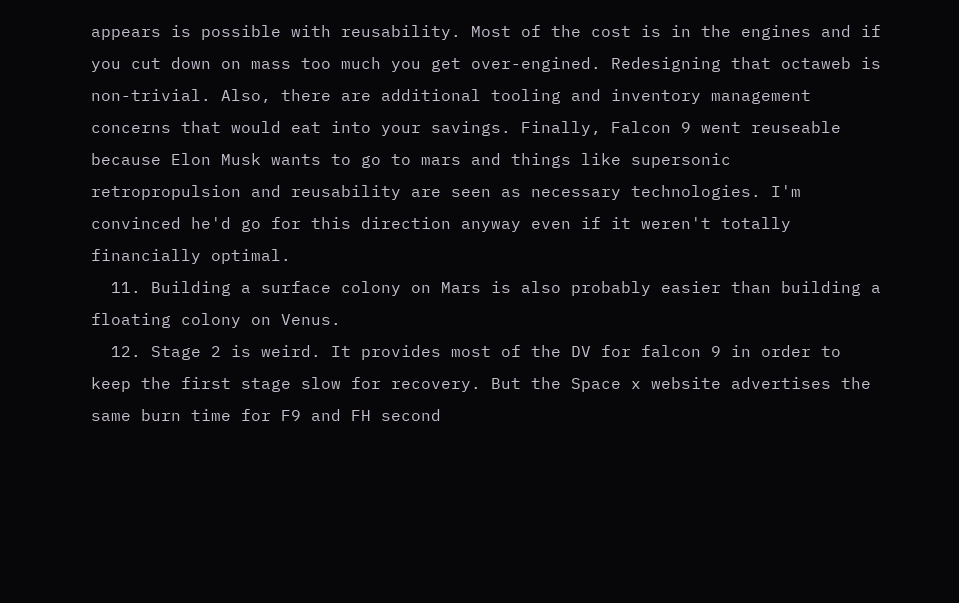appears is possible with reusability. Most of the cost is in the engines and if you cut down on mass too much you get over-engined. Redesigning that octaweb is non-trivial. Also, there are additional tooling and inventory management concerns that would eat into your savings. Finally, Falcon 9 went reuseable because Elon Musk wants to go to mars and things like supersonic retropropulsion and reusability are seen as necessary technologies. I'm convinced he'd go for this direction anyway even if it weren't totally financially optimal.
  11. Building a surface colony on Mars is also probably easier than building a floating colony on Venus.
  12. Stage 2 is weird. It provides most of the DV for falcon 9 in order to keep the first stage slow for recovery. But the Space x website advertises the same burn time for F9 and FH second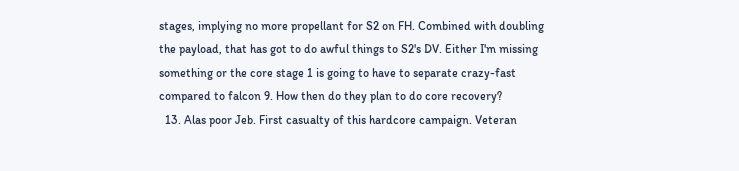stages, implying no more propellant for S2 on FH. Combined with doubling the payload, that has got to do awful things to S2's DV. Either I'm missing something or the core stage 1 is going to have to separate crazy-fast compared to falcon 9. How then do they plan to do core recovery?
  13. Alas poor Jeb. First casualty of this hardcore campaign. Veteran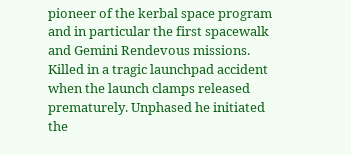pioneer of the kerbal space program and in particular the first spacewalk and Gemini Rendevous missions. Killed in a tragic launchpad accident when the launch clamps released prematurely. Unphased he initiated the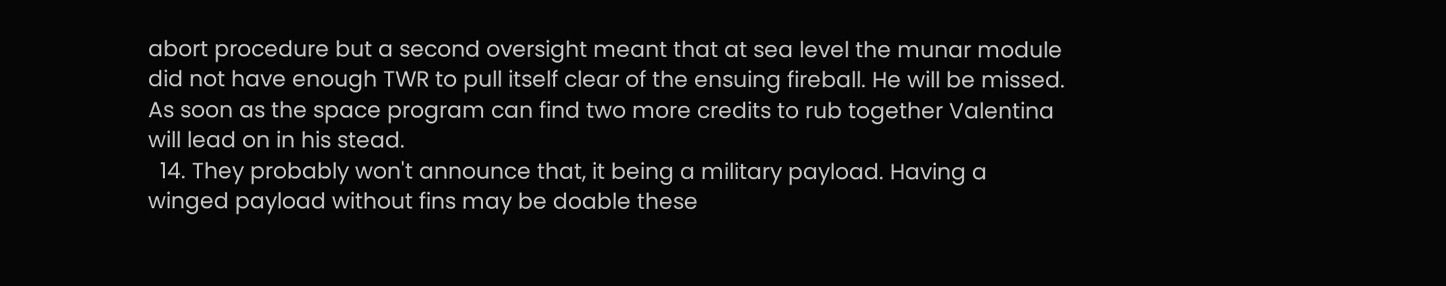abort procedure but a second oversight meant that at sea level the munar module did not have enough TWR to pull itself clear of the ensuing fireball. He will be missed. As soon as the space program can find two more credits to rub together Valentina will lead on in his stead.
  14. They probably won't announce that, it being a military payload. Having a winged payload without fins may be doable these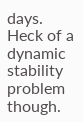days. Heck of a dynamic stability problem though.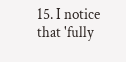15. I notice that 'fully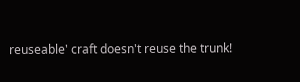reuseable' craft doesn't reuse the trunk!